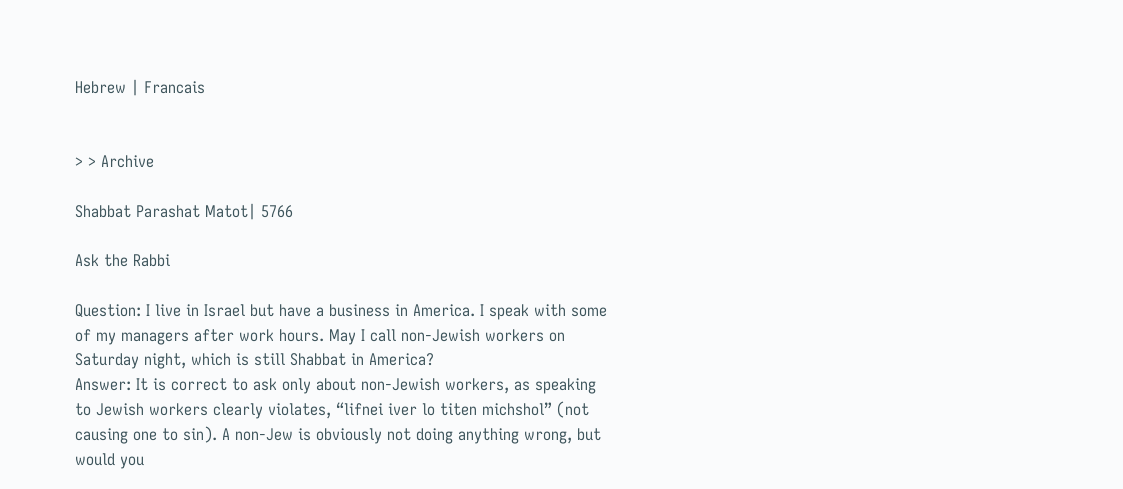Hebrew | Francais


> > Archive

Shabbat Parashat Matot| 5766

Ask the Rabbi

Question: I live in Israel but have a business in America. I speak with some of my managers after work hours. May I call non-Jewish workers on Saturday night, which is still Shabbat in America?
Answer: It is correct to ask only about non-Jewish workers, as speaking to Jewish workers clearly violates, “lifnei iver lo titen michshol” (not causing one to sin). A non-Jew is obviously not doing anything wrong, but would you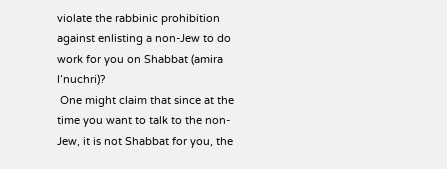violate the rabbinic prohibition against enlisting a non-Jew to do work for you on Shabbat (amira l’nuchri)?
 One might claim that since at the time you want to talk to the non-Jew, it is not Shabbat for you, the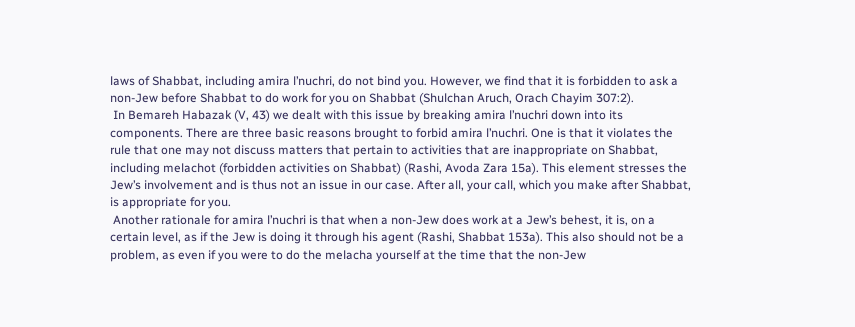laws of Shabbat, including amira l’nuchri, do not bind you. However, we find that it is forbidden to ask a non-Jew before Shabbat to do work for you on Shabbat (Shulchan Aruch, Orach Chayim 307:2).
 In Bemareh Habazak (V, 43) we dealt with this issue by breaking amira l’nuchri down into its components. There are three basic reasons brought to forbid amira l’nuchri. One is that it violates the rule that one may not discuss matters that pertain to activities that are inappropriate on Shabbat, including melachot (forbidden activities on Shabbat) (Rashi, Avoda Zara 15a). This element stresses the Jew’s involvement and is thus not an issue in our case. After all, your call, which you make after Shabbat, is appropriate for you.
 Another rationale for amira l’nuchri is that when a non-Jew does work at a Jew’s behest, it is, on a certain level, as if the Jew is doing it through his agent (Rashi, Shabbat 153a). This also should not be a problem, as even if you were to do the melacha yourself at the time that the non-Jew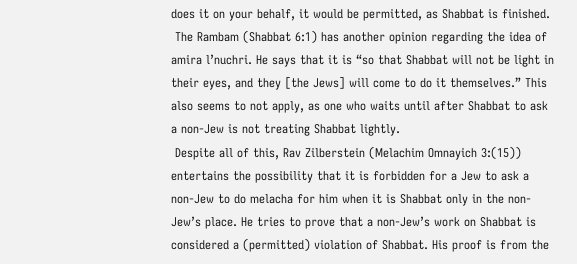does it on your behalf, it would be permitted, as Shabbat is finished.
 The Rambam (Shabbat 6:1) has another opinion regarding the idea of amira l’nuchri. He says that it is “so that Shabbat will not be light in their eyes, and they [the Jews] will come to do it themselves.” This also seems to not apply, as one who waits until after Shabbat to ask a non-Jew is not treating Shabbat lightly.
 Despite all of this, Rav Zilberstein (Melachim Omnayich 3:(15)) entertains the possibility that it is forbidden for a Jew to ask a non-Jew to do melacha for him when it is Shabbat only in the non-Jew’s place. He tries to prove that a non-Jew’s work on Shabbat is considered a (permitted) violation of Shabbat. His proof is from the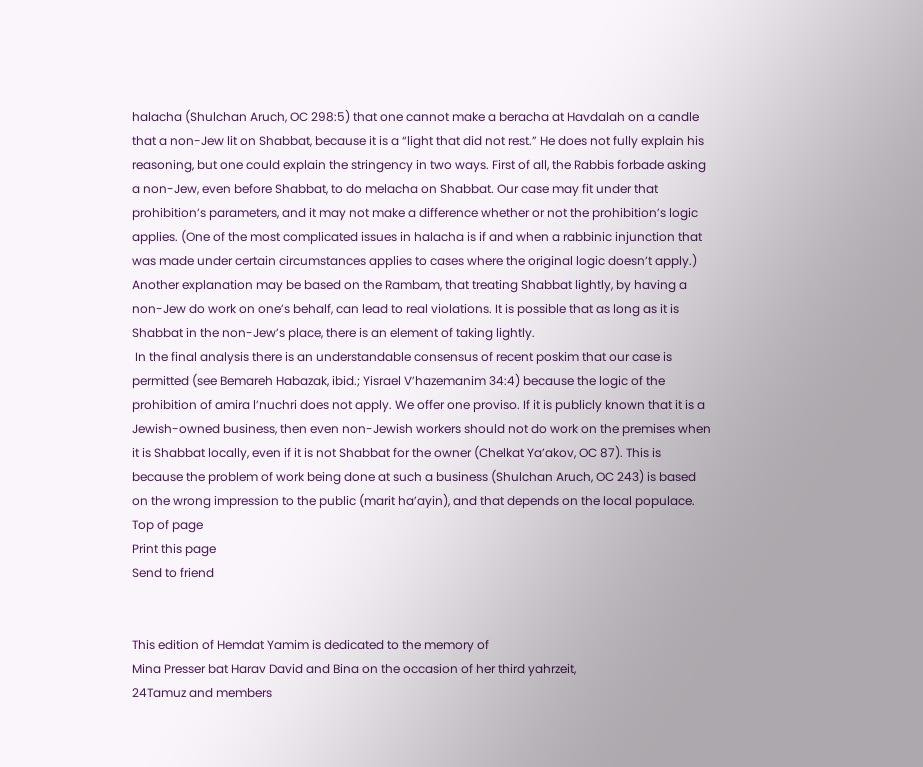halacha (Shulchan Aruch, OC 298:5) that one cannot make a beracha at Havdalah on a candle that a non-Jew lit on Shabbat, because it is a “light that did not rest.” He does not fully explain his reasoning, but one could explain the stringency in two ways. First of all, the Rabbis forbade asking a non-Jew, even before Shabbat, to do melacha on Shabbat. Our case may fit under that prohibition’s parameters, and it may not make a difference whether or not the prohibition’s logic applies. (One of the most complicated issues in halacha is if and when a rabbinic injunction that was made under certain circumstances applies to cases where the original logic doesn’t apply.) Another explanation may be based on the Rambam, that treating Shabbat lightly, by having a non-Jew do work on one’s behalf, can lead to real violations. It is possible that as long as it is Shabbat in the non-Jew’s place, there is an element of taking lightly.
 In the final analysis there is an understandable consensus of recent poskim that our case is permitted (see Bemareh Habazak, ibid.; Yisrael V’hazemanim 34:4) because the logic of the prohibition of amira l’nuchri does not apply. We offer one proviso. If it is publicly known that it is a Jewish-owned business, then even non-Jewish workers should not do work on the premises when it is Shabbat locally, even if it is not Shabbat for the owner (Chelkat Ya’akov, OC 87). This is because the problem of work being done at such a business (Shulchan Aruch, OC 243) is based on the wrong impression to the public (marit ha’ayin), and that depends on the local populace.
Top of page
Print this page
Send to friend


This edition of Hemdat Yamim is dedicated to the memory of
Mina Presser bat Harav David and Bina on the occasion of her third yahrzeit,
24Tamuz and members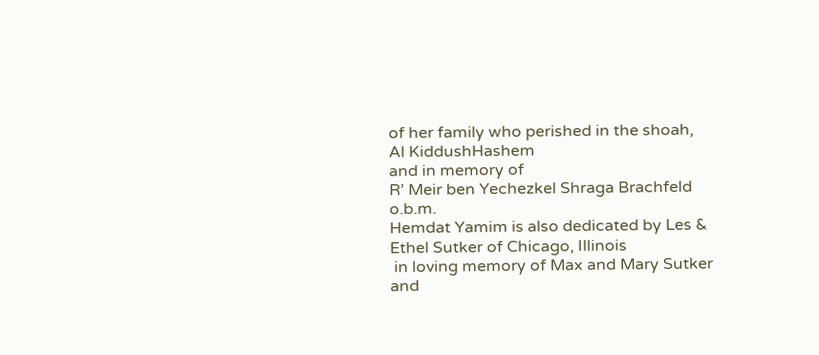of her family who perished in the shoah,
Al KiddushHashem
and in memory of
R’ Meir ben Yechezkel Shraga Brachfeld o.b.m.
Hemdat Yamim is also dedicated by Les & Ethel Sutker of Chicago, Illinois
 in loving memory of Max and Mary Sutker and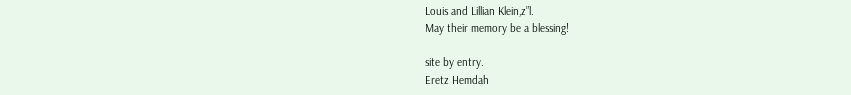Louis and Lillian Klein,z”l.
May their memory be a blessing!

site by entry.
Eretz Hemdah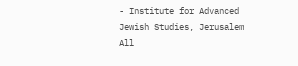- Institute for Advanced Jewish Studies, Jerusalem All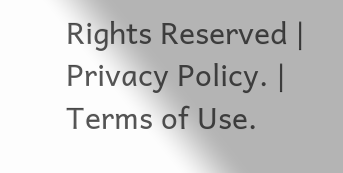Rights Reserved | Privacy Policy. | Terms of Use.